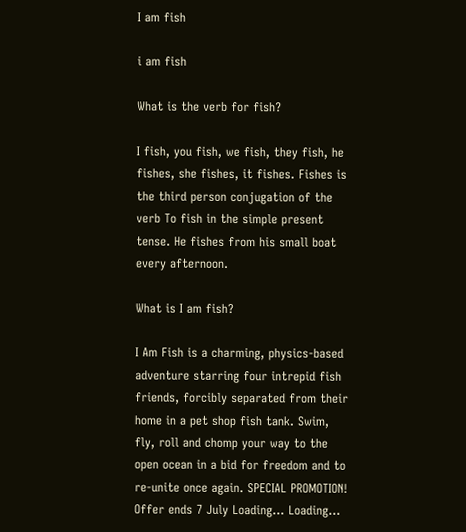I am fish

i am fish

What is the verb for fish?

I fish, you fish, we fish, they fish, he fishes, she fishes, it fishes. Fishes is the third person conjugation of the verb To fish in the simple present tense. He fishes from his small boat every afternoon.

What is I am fish?

I Am Fish is a charming, physics-based adventure starring four intrepid fish friends, forcibly separated from their home in a pet shop fish tank. Swim, fly, roll and chomp your way to the open ocean in a bid for freedom and to re-unite once again. SPECIAL PROMOTION! Offer ends 7 July Loading... Loading...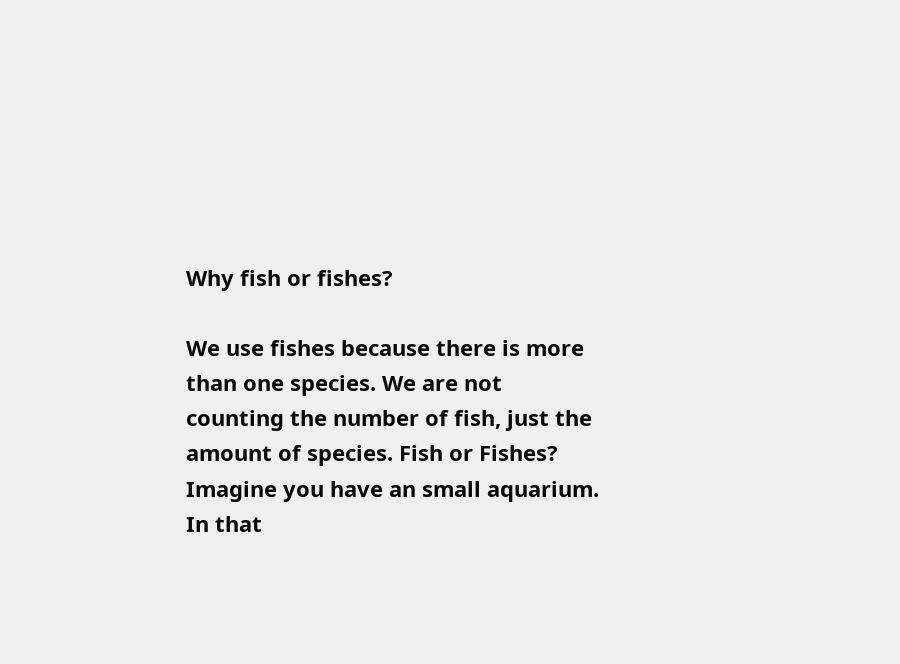Why fish or fishes?

We use fishes because there is more than one species. We are not counting the number of fish, just the amount of species. Fish or Fishes? Imagine you have an small aquarium. In that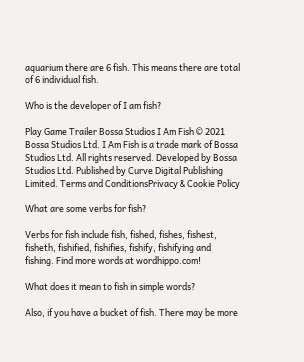aquarium there are 6 fish. This means there are total of 6 individual fish.

Who is the developer of I am fish?

Play Game Trailer Bossa Studios I Am Fish © 2021 Bossa Studios Ltd. I Am Fish is a trade mark of Bossa Studios Ltd. All rights reserved. Developed by Bossa Studios Ltd. Published by Curve Digital Publishing Limited. Terms and ConditionsPrivacy & Cookie Policy

What are some verbs for fish?

Verbs for fish include fish, fished, fishes, fishest, fisheth, fishified, fishifies, fishify, fishifying and fishing. Find more words at wordhippo.com!

What does it mean to fish in simple words?

Also, if you have a bucket of fish. There may be more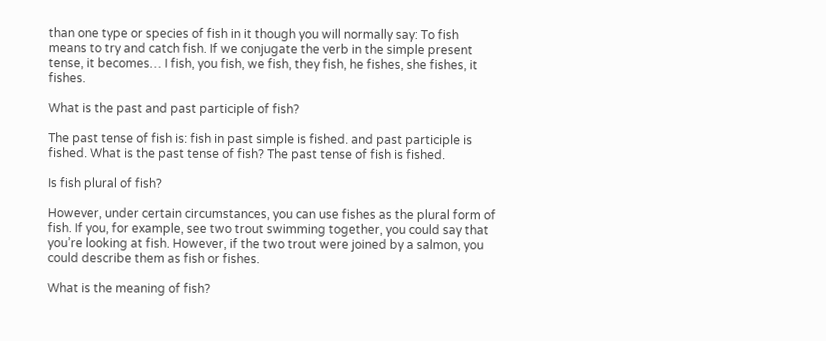than one type or species of fish in it though you will normally say: To fish means to try and catch fish. If we conjugate the verb in the simple present tense, it becomes… I fish, you fish, we fish, they fish, he fishes, she fishes, it fishes.

What is the past and past participle of fish?

The past tense of fish is: fish in past simple is fished. and past participle is fished. What is the past tense of fish? The past tense of fish is fished.

Is fish plural of fish?

However, under certain circumstances, you can use fishes as the plural form of fish. If you, for example, see two trout swimming together, you could say that you’re looking at fish. However, if the two trout were joined by a salmon, you could describe them as fish or fishes.

What is the meaning of fish?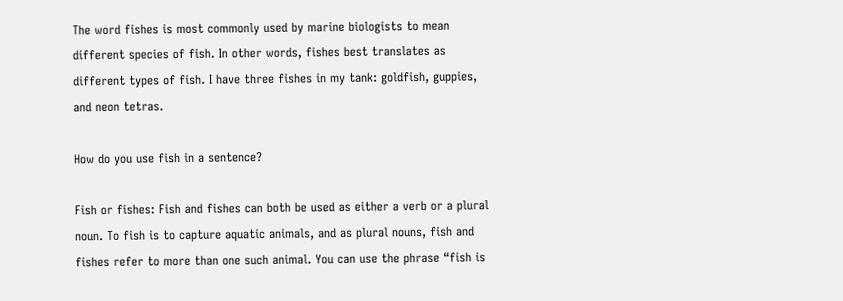The word fishes is most commonly used by marine biologists to mean different species of fish. In other words, fishes best translates as different types of fish. I have three fishes in my tank: goldfish, guppies, and neon tetras.

How do you use fish in a sentence?

Fish or fishes: Fish and fishes can both be used as either a verb or a plural noun. To fish is to capture aquatic animals, and as plural nouns, fish and fishes refer to more than one such animal. You can use the phrase “fish is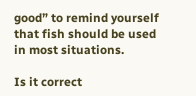good” to remind yourself that fish should be used in most situations.

Is it correct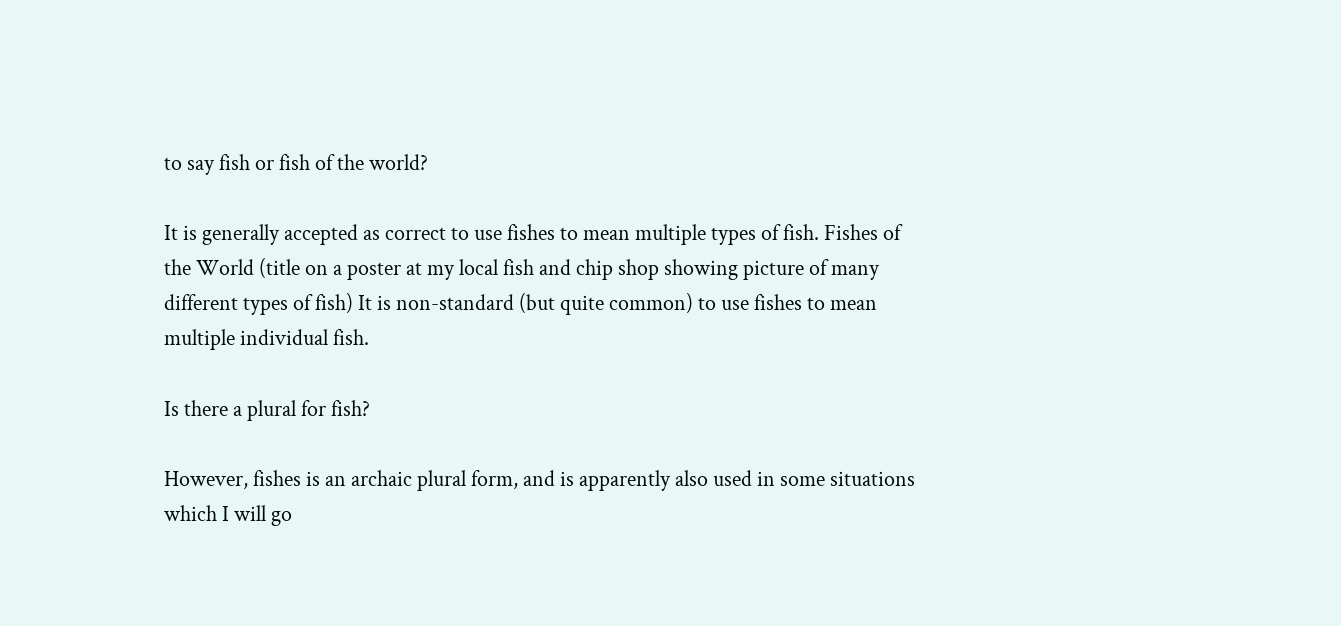to say fish or fish of the world?

It is generally accepted as correct to use fishes to mean multiple types of fish. Fishes of the World (title on a poster at my local fish and chip shop showing picture of many different types of fish) It is non-standard (but quite common) to use fishes to mean multiple individual fish.

Is there a plural for fish?

However, fishes is an archaic plural form, and is apparently also used in some situations which I will go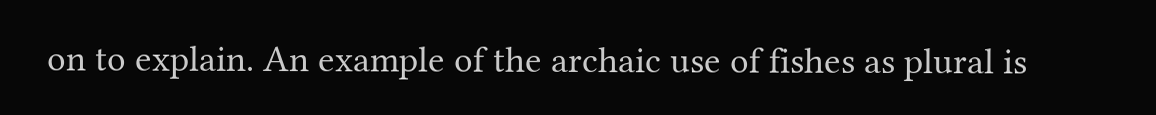on to explain. An example of the archaic use of fishes as plural is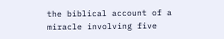the biblical account of a miracle involving five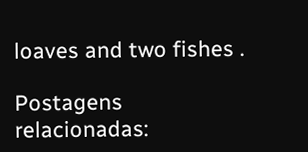loaves and two fishes .

Postagens relacionadas: